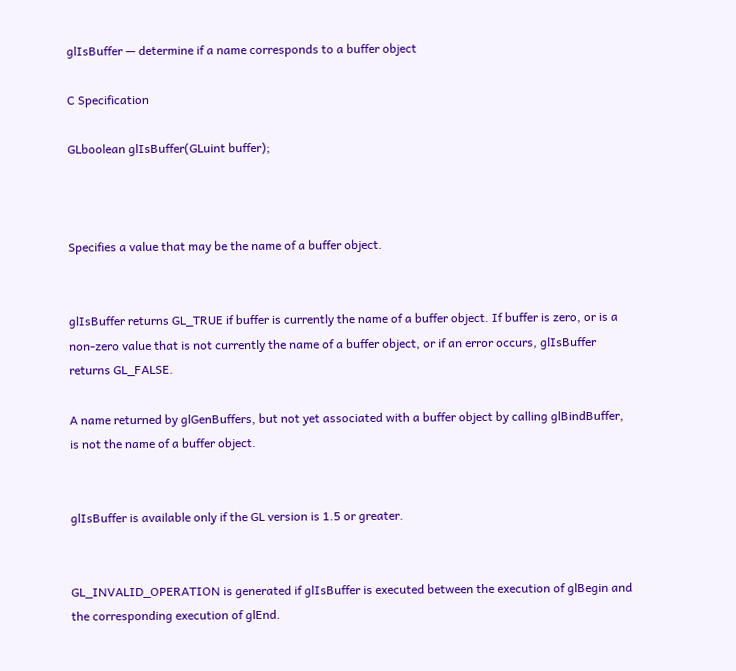glIsBuffer — determine if a name corresponds to a buffer object

C Specification

GLboolean glIsBuffer(GLuint buffer);



Specifies a value that may be the name of a buffer object.


glIsBuffer returns GL_TRUE if buffer is currently the name of a buffer object. If buffer is zero, or is a non-zero value that is not currently the name of a buffer object, or if an error occurs, glIsBuffer returns GL_FALSE.

A name returned by glGenBuffers, but not yet associated with a buffer object by calling glBindBuffer, is not the name of a buffer object.


glIsBuffer is available only if the GL version is 1.5 or greater.


GL_INVALID_OPERATION is generated if glIsBuffer is executed between the execution of glBegin and the corresponding execution of glEnd.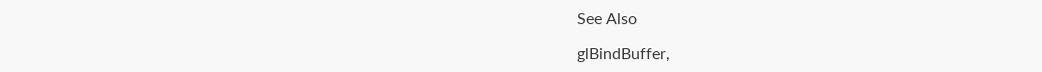See Also

glBindBuffer,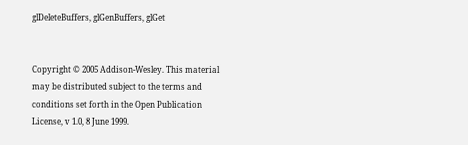glDeleteBuffers, glGenBuffers, glGet


Copyright © 2005 Addison-Wesley. This material may be distributed subject to the terms and conditions set forth in the Open Publication License, v 1.0, 8 June 1999.